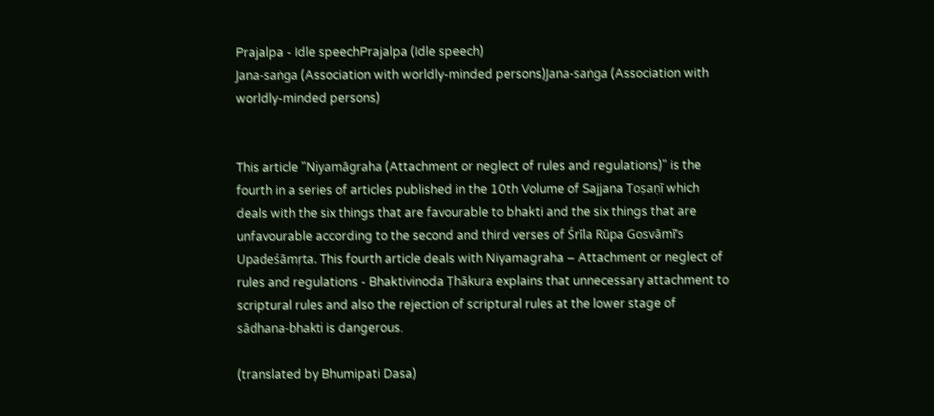Prajalpa - Idle speechPrajalpa (Idle speech)
Jana-saṅga (Association with worldly-minded persons)Jana-saṅga (Association with worldly-minded persons)


This article "Niyamāgraha (Attachment or neglect of rules and regulations)" is the fourth in a series of articles published in the 10th Volume of Sajjana Toṣaṇī which deals with the six things that are favourable to bhakti and the six things that are unfavourable according to the second and third verses of Śrīla Rūpa Gosvāmī’s Upadeśāmṛta. This fourth article deals with Niyamagraha – Attachment or neglect of rules and regulations - Bhaktivinoda Ṭhākura explains that unnecessary attachment to scriptural rules and also the rejection of scriptural rules at the lower stage of sādhana-bhakti is dangerous.

(translated by Bhumipati Dasa)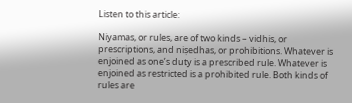Listen to this article:

Niyamas, or rules, are of two kinds – vidhis, or prescriptions, and niṣedhas, or prohibitions. Whatever is enjoined as one’s duty is a prescribed rule. Whatever is enjoined as restricted is a prohibited rule. Both kinds of rules are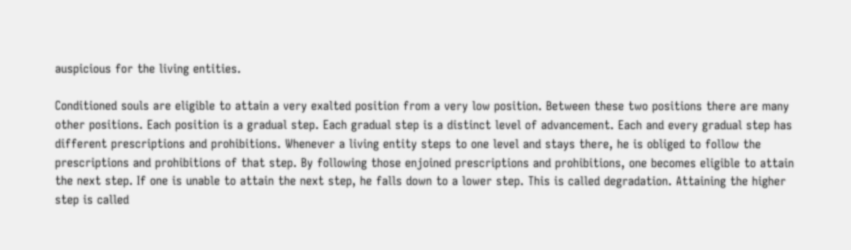auspicious for the living entities.

Conditioned souls are eligible to attain a very exalted position from a very low position. Between these two positions there are many other positions. Each position is a gradual step. Each gradual step is a distinct level of advancement. Each and every gradual step has different prescriptions and prohibitions. Whenever a living entity steps to one level and stays there, he is obliged to follow the prescriptions and prohibitions of that step. By following those enjoined prescriptions and prohibitions, one becomes eligible to attain the next step. If one is unable to attain the next step, he falls down to a lower step. This is called degradation. Attaining the higher step is called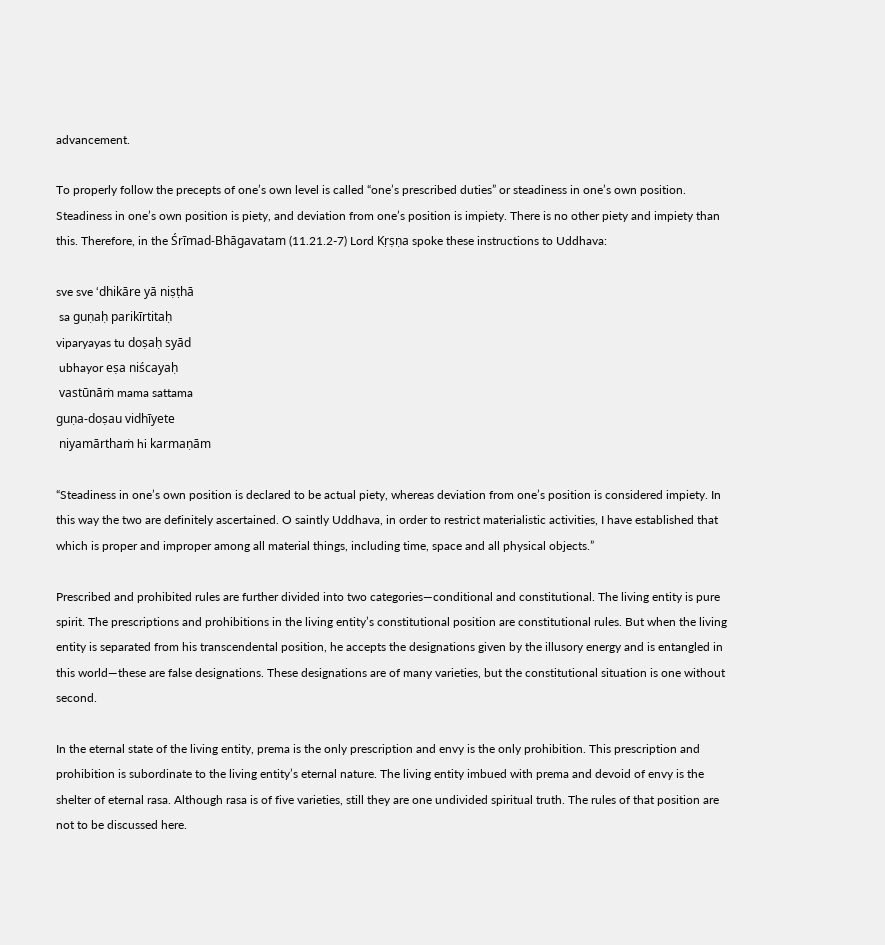advancement.

To properly follow the precepts of one’s own level is called “one’s prescribed duties” or steadiness in one’s own position. Steadiness in one’s own position is piety, and deviation from one’s position is impiety. There is no other piety and impiety than this. Therefore, in the Śrīmad-Bhāgavatam (11.21.2-7) Lord Kṛṣṇa spoke these instructions to Uddhava:

sve sve ‘dhikāre yā niṣṭhā
 sa guṇaḥ parikīrtitaḥ
viparyayas tu doṣaḥ syād
 ubhayor eṣa niścayaḥ
 vastūnāṁ mama sattama
guṇa-doṣau vidhīyete
 niyamārthaṁ hi karmaṇām

“Steadiness in one’s own position is declared to be actual piety, whereas deviation from one’s position is considered impiety. In this way the two are definitely ascertained. O saintly Uddhava, in order to restrict materialistic activities, I have established that which is proper and improper among all material things, including time, space and all physical objects.”

Prescribed and prohibited rules are further divided into two categories—conditional and constitutional. The living entity is pure spirit. The prescriptions and prohibitions in the living entity’s constitutional position are constitutional rules. But when the living entity is separated from his transcendental position, he accepts the designations given by the illusory energy and is entangled in this world—these are false designations. These designations are of many varieties, but the constitutional situation is one without second.

In the eternal state of the living entity, prema is the only prescription and envy is the only prohibition. This prescription and prohibition is subordinate to the living entity’s eternal nature. The living entity imbued with prema and devoid of envy is the shelter of eternal rasa. Although rasa is of five varieties, still they are one undivided spiritual truth. The rules of that position are not to be discussed here.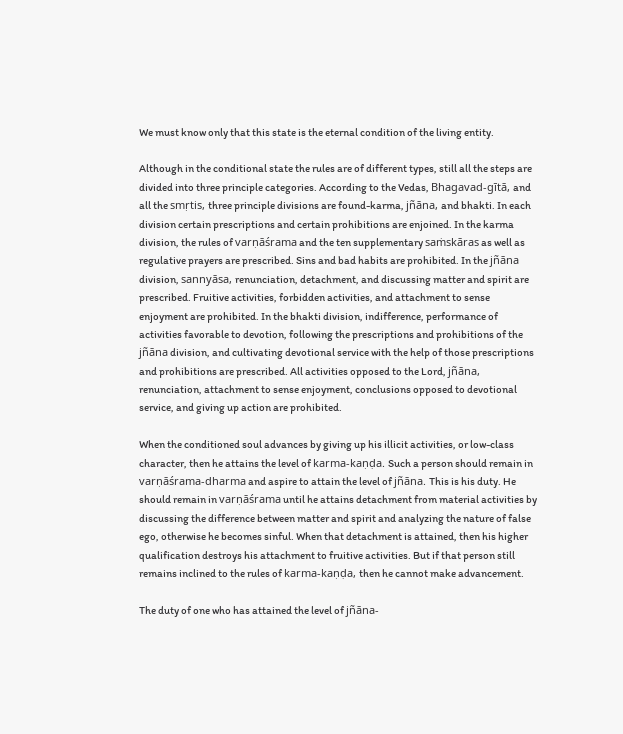We must know only that this state is the eternal condition of the living entity.

Although in the conditional state the rules are of different types, still all the steps are divided into three principle categories. According to the Vedas, Bhagavad-gītā, and all the smṛtis, three principle divisions are found-karma, jñāna, and bhakti. In each division certain prescriptions and certain prohibitions are enjoined. In the karma division, the rules of varṇāśrama and the ten supplementary saṁskāras as well as regulative prayers are prescribed. Sins and bad habits are prohibited. In the jñāna division, sannyāsa, renunciation, detachment, and discussing matter and spirit are prescribed. Fruitive activities, forbidden activities, and attachment to sense enjoyment are prohibited. In the bhakti division, indifference, performance of activities favorable to devotion, following the prescriptions and prohibitions of the jñāna division, and cultivating devotional service with the help of those prescriptions and prohibitions are prescribed. All activities opposed to the Lord, jñāna, renunciation, attachment to sense enjoyment, conclusions opposed to devotional service, and giving up action are prohibited.

When the conditioned soul advances by giving up his illicit activities, or low-class character, then he attains the level of karma-kaṇḍa. Such a person should remain in varṇāśrama-dharma and aspire to attain the level of jñāna. This is his duty. He should remain in varṇāśrama until he attains detachment from material activities by discussing the difference between matter and spirit and analyzing the nature of false ego, otherwise he becomes sinful. When that detachment is attained, then his higher qualification destroys his attachment to fruitive activities. But if that person still remains inclined to the rules of karma-kaṇḍa, then he cannot make advancement.

The duty of one who has attained the level of jñāna-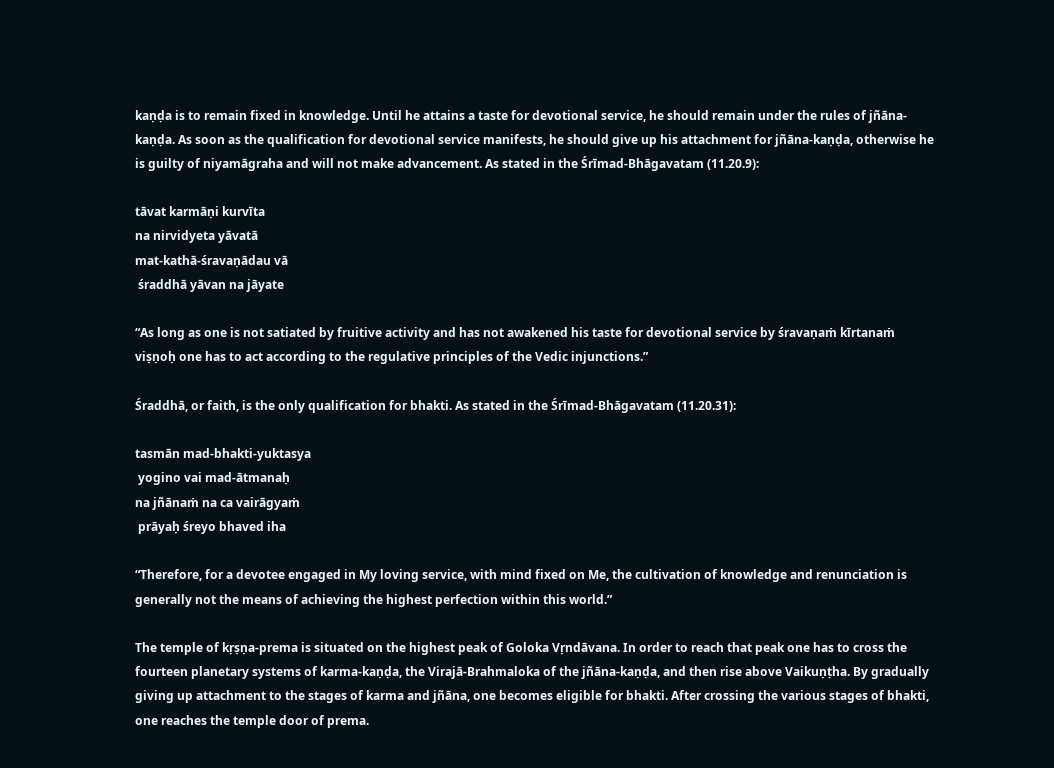kaṇḍa is to remain fixed in knowledge. Until he attains a taste for devotional service, he should remain under the rules of jñāna-kaṇḍa. As soon as the qualification for devotional service manifests, he should give up his attachment for jñāna-kaṇḍa, otherwise he is guilty of niyamāgraha and will not make advancement. As stated in the Śrīmad-Bhāgavatam (11.20.9):

tāvat karmāṇi kurvīta
na nirvidyeta yāvatā
mat-kathā-śravaṇādau vā
 śraddhā yāvan na jāyate

“As long as one is not satiated by fruitive activity and has not awakened his taste for devotional service by śravaṇaṁ kīrtanaṁ viṣṇoḥ one has to act according to the regulative principles of the Vedic injunctions.”

Śraddhā, or faith, is the only qualification for bhakti. As stated in the Śrīmad-Bhāgavatam (11.20.31):

tasmān mad-bhakti-yuktasya
 yogino vai mad-ātmanaḥ
na jñānaṁ na ca vairāgyaṁ
 prāyaḥ śreyo bhaved iha

“Therefore, for a devotee engaged in My loving service, with mind fixed on Me, the cultivation of knowledge and renunciation is generally not the means of achieving the highest perfection within this world.”

The temple of kṛṣṇa-prema is situated on the highest peak of Goloka Vṛndāvana. In order to reach that peak one has to cross the fourteen planetary systems of karma-kaṇḍa, the Virajā-Brahmaloka of the jñāna-kaṇḍa, and then rise above Vaikuṇṭha. By gradually giving up attachment to the stages of karma and jñāna, one becomes eligible for bhakti. After crossing the various stages of bhakti, one reaches the temple door of prema.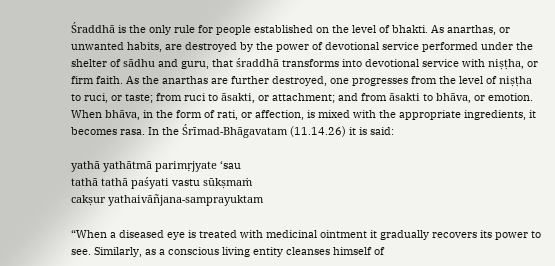Śraddhā is the only rule for people established on the level of bhakti. As anarthas, or unwanted habits, are destroyed by the power of devotional service performed under the shelter of sādhu and guru, that śraddhā transforms into devotional service with niṣṭha, or firm faith. As the anarthas are further destroyed, one progresses from the level of niṣṭha to ruci, or taste; from ruci to āsakti, or attachment; and from āsakti to bhāva, or emotion. When bhāva, in the form of rati, or affection, is mixed with the appropriate ingredients, it becomes rasa. In the Śrīmad-Bhāgavatam (11.14.26) it is said:

yathā yathātmā parimṛjyate ‘sau
tathā tathā paśyati vastu sūkṣmaṁ
cakṣur yathaivāñjana-samprayuktam

“When a diseased eye is treated with medicinal ointment it gradually recovers its power to see. Similarly, as a conscious living entity cleanses himself of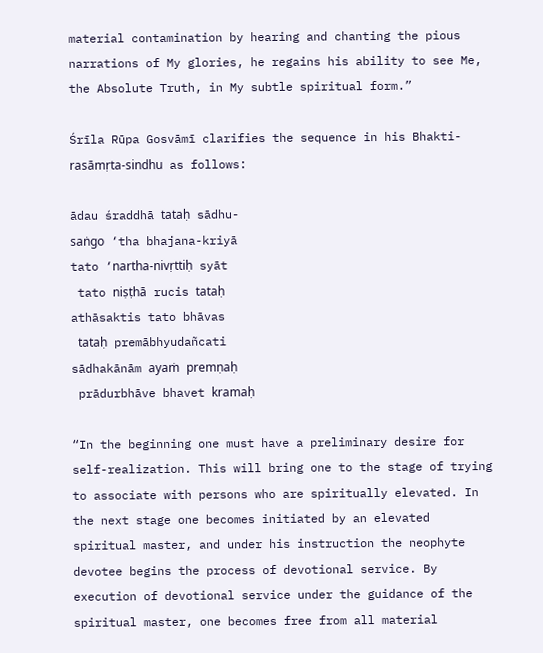material contamination by hearing and chanting the pious narrations of My glories, he regains his ability to see Me, the Absolute Truth, in My subtle spiritual form.”

Śrīla Rūpa Gosvāmī clarifies the sequence in his Bhakti-rasāmṛta-sindhu as follows:

ādau śraddhā tataḥ sādhu-
saṅgo ‘tha bhajana-kriyā
tato ‘nartha-nivṛttiḥ syāt
 tato niṣṭhā rucis tataḥ
athāsaktis tato bhāvas
 tataḥ premābhyudañcati
sādhakānām ayaṁ premṇaḥ
 prādurbhāve bhavet kramaḥ

“In the beginning one must have a preliminary desire for self-realization. This will bring one to the stage of trying to associate with persons who are spiritually elevated. In the next stage one becomes initiated by an elevated spiritual master, and under his instruction the neophyte devotee begins the process of devotional service. By execution of devotional service under the guidance of the spiritual master, one becomes free from all material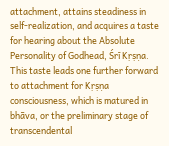attachment, attains steadiness in self-realization, and acquires a taste for hearing about the Absolute Personality of Godhead, Śrī Kṛṣṇa. This taste leads one further forward to attachment for Kṛṣṇa consciousness, which is matured in bhāva, or the preliminary stage of transcendental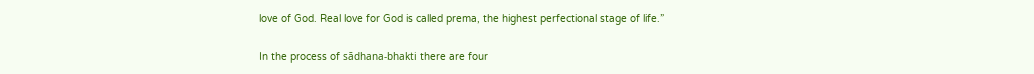love of God. Real love for God is called prema, the highest perfectional stage of life.”

In the process of sādhana-bhakti there are four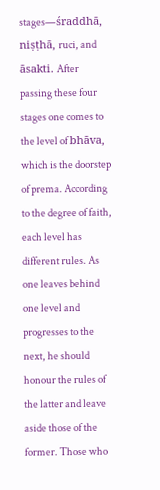stages—śraddhā, niṣṭhā, ruci, and āsakti. After passing these four stages one comes to the level of bhāva, which is the doorstep of prema. According to the degree of faith, each level has different rules. As one leaves behind one level and progresses to the next, he should honour the rules of the latter and leave aside those of the former. Those who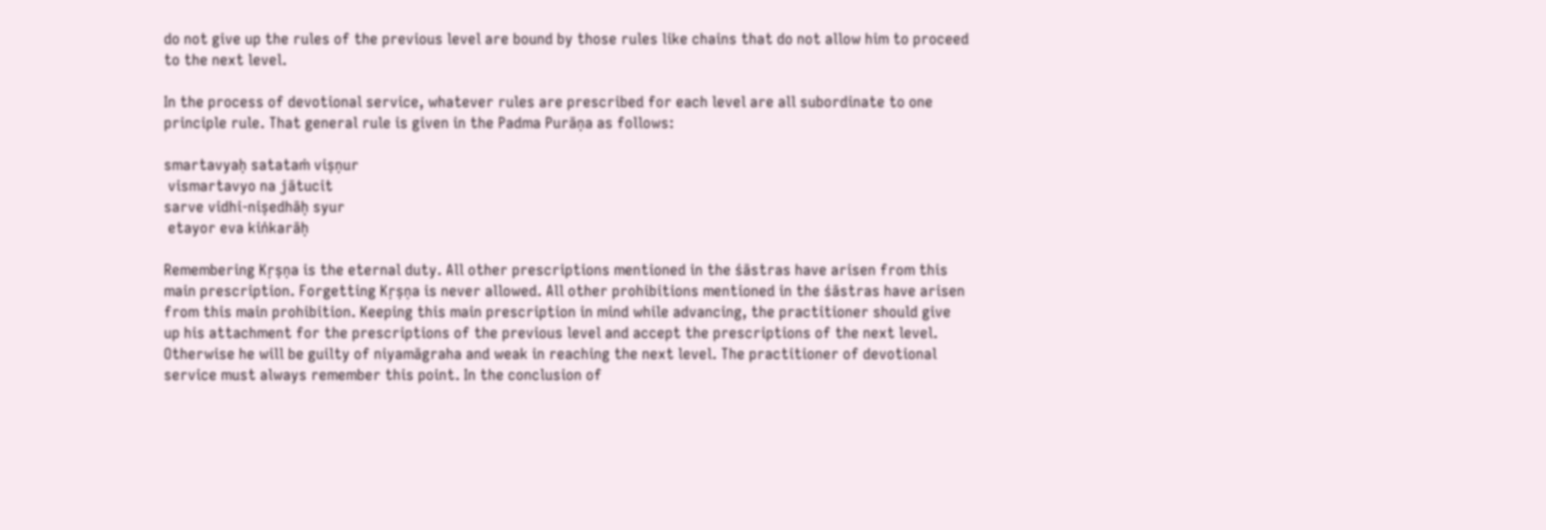do not give up the rules of the previous level are bound by those rules like chains that do not allow him to proceed to the next level.

In the process of devotional service, whatever rules are prescribed for each level are all subordinate to one principle rule. That general rule is given in the Padma Purāṇa as follows:

smartavyaḥ satataṁ viṣṇur
 vismartavyo na jātucit
sarve vidhi-niṣedhāḥ syur
 etayor eva kiṅkarāḥ

Remembering Kṛṣṇa is the eternal duty. All other prescriptions mentioned in the śāstras have arisen from this main prescription. Forgetting Kṛṣṇa is never allowed. All other prohibitions mentioned in the śāstras have arisen from this main prohibition. Keeping this main prescription in mind while advancing, the practitioner should give up his attachment for the prescriptions of the previous level and accept the prescriptions of the next level. Otherwise he will be guilty of niyamāgraha and weak in reaching the next level. The practitioner of devotional service must always remember this point. In the conclusion of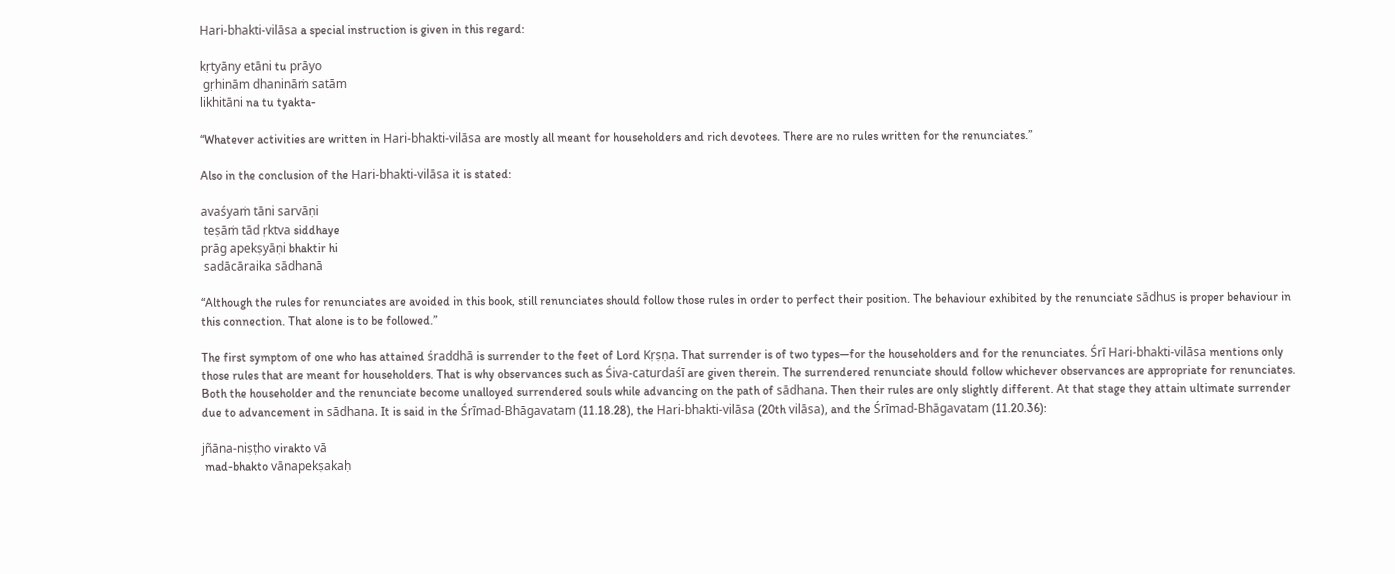Hari-bhakti-vilāsa a special instruction is given in this regard:

kṛtyāny etāni tu prāyo
 gṛhinām dhanināṁ satām
likhitāni na tu tyakta-

“Whatever activities are written in Hari-bhakti-vilāsa are mostly all meant for householders and rich devotees. There are no rules written for the renunciates.”

Also in the conclusion of the Hari-bhakti-vilāsa it is stated:

avaśyaṁ tāni sarvāṇi
 teṣāṁ tād ṛktva siddhaye
prāg apekṣyāṇi bhaktir hi
 sadācāraika sādhanā

“Although the rules for renunciates are avoided in this book, still renunciates should follow those rules in order to perfect their position. The behaviour exhibited by the renunciate sādhus is proper behaviour in this connection. That alone is to be followed.”

The first symptom of one who has attained śraddhā is surrender to the feet of Lord Kṛṣṇa. That surrender is of two types—for the householders and for the renunciates. Śrī Hari-bhakti-vilāsa mentions only those rules that are meant for householders. That is why observances such as Śiva-caturdaśī are given therein. The surrendered renunciate should follow whichever observances are appropriate for renunciates. Both the householder and the renunciate become unalloyed surrendered souls while advancing on the path of sādhana. Then their rules are only slightly different. At that stage they attain ultimate surrender due to advancement in sādhana. It is said in the Śrīmad-Bhāgavatam (11.18.28), the Hari-bhakti-vilāsa (20th vilāsa), and the Śrīmad-Bhāgavatam (11.20.36):

jñāna-niṣṭho virakto vā
 mad-bhakto vānapekṣakaḥ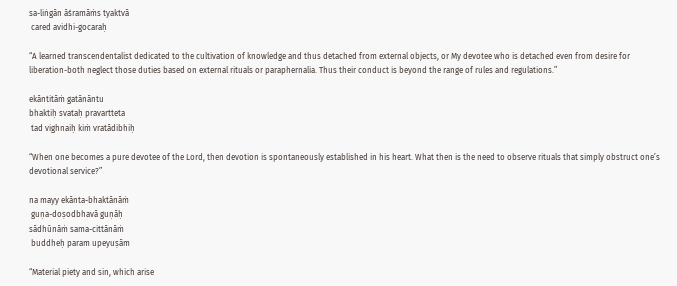sa-liṅgān āśramāṁs tyaktvā
 cared avidhi-gocaraḥ

“A learned transcendentalist dedicated to the cultivation of knowledge and thus detached from external objects, or My devotee who is detached even from desire for liberation-both neglect those duties based on external rituals or paraphernalia. Thus their conduct is beyond the range of rules and regulations.”

ekāntitāṁ gatānāntu
bhaktiḥ svataḥ pravartteta
 tad vighnaiḥ kiṁ vratādibhiḥ

“When one becomes a pure devotee of the Lord, then devotion is spontaneously established in his heart. What then is the need to observe rituals that simply obstruct one’s devotional service?”

na mayy ekānta-bhaktānāṁ
 guṇa-doṣodbhavā guṇāḥ
sādhūnāṁ sama-cittānāṁ
 buddheḥ param upeyuṣām

“Material piety and sin, which arise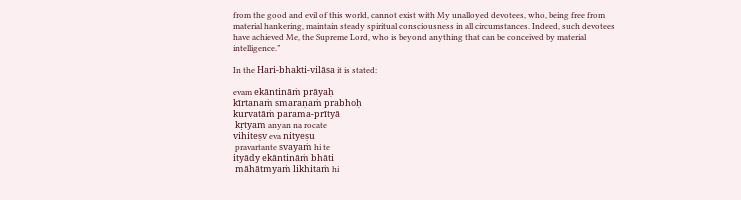from the good and evil of this world, cannot exist with My unalloyed devotees, who, being free from material hankering, maintain steady spiritual consciousness in all circumstances. Indeed, such devotees have achieved Me, the Supreme Lord, who is beyond anything that can be conceived by material intelligence.”

In the Hari-bhakti-vilāsa it is stated:

evam ekāntināṁ prāyaḥ
kīrtanaṁ smaraṇaṁ prabhoḥ
kurvatāṁ parama-prītyā
 kṛtyam anyan na rocate
vihiteṣv eva nityeṣu
 pravartante svayaṁ hi te
ityādy ekāntināṁ bhāti
 māhātmyaṁ likhitaṁ hi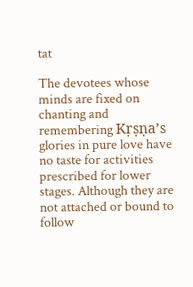tat

The devotees whose minds are fixed on chanting and remembering Kṛṣṇa’s glories in pure love have no taste for activities prescribed for lower stages. Although they are not attached or bound to follow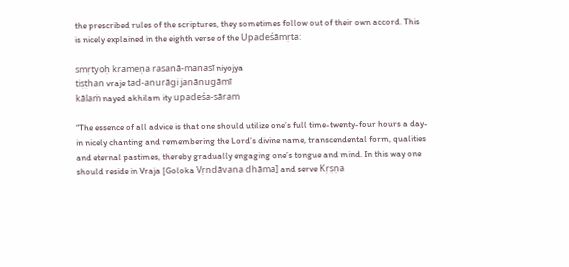the prescribed rules of the scriptures, they sometimes follow out of their own accord. This is nicely explained in the eighth verse of the Upadeśāmṛta:

smṛtyoḥ krameṇa rasanā-manasī niyojya
tiṣṭhan vraje tad-anurāgi janānugāmī
kālaṁ nayed akhilam ity upadeśa-sāram

“The essence of all advice is that one should utilize one’s full time-twenty-four hours a day-in nicely chanting and remembering the Lord’s divine name, transcendental form, qualities and eternal pastimes, thereby gradually engaging one’s tongue and mind. In this way one should reside in Vraja [Goloka Vṛndāvana dhāma] and serve Kṛṣṇa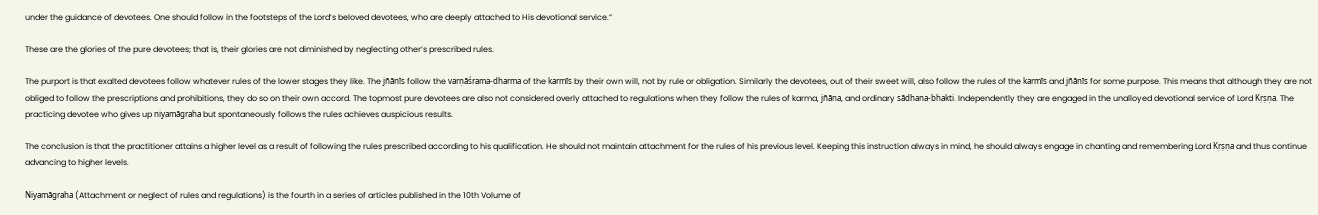under the guidance of devotees. One should follow in the footsteps of the Lord’s beloved devotees, who are deeply attached to His devotional service.”

These are the glories of the pure devotees; that is, their glories are not diminished by neglecting other’s prescribed rules.

The purport is that exalted devotees follow whatever rules of the lower stages they like. The jñānīs follow the varṇāśrama-dharma of the karmīs by their own will, not by rule or obligation. Similarly the devotees, out of their sweet will, also follow the rules of the karmīs and jñānīs for some purpose. This means that although they are not obliged to follow the prescriptions and prohibitions, they do so on their own accord. The topmost pure devotees are also not considered overly attached to regulations when they follow the rules of karma, jñāna, and ordinary sādhana-bhakti. Independently they are engaged in the unalloyed devotional service of Lord Kṛṣṇa. The practicing devotee who gives up niyamāgraha but spontaneously follows the rules achieves auspicious results.

The conclusion is that the practitioner attains a higher level as a result of following the rules prescribed according to his qualification. He should not maintain attachment for the rules of his previous level. Keeping this instruction always in mind, he should always engage in chanting and remembering Lord Kṛṣṇa and thus continue advancing to higher levels.

Niyamāgraha (Attachment or neglect of rules and regulations) is the fourth in a series of articles published in the 10th Volume of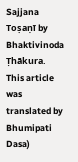Sajjana Toṣaṇī by Bhaktivinoda Ṭhākura. This article was translated by Bhumipati Dasa)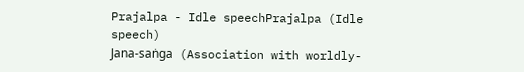Prajalpa - Idle speechPrajalpa (Idle speech)
Jana-saṅga (Association with worldly-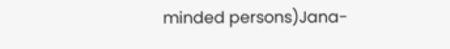minded persons)Jana-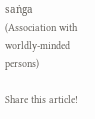saṅga (Association with worldly-minded persons)

Share this article!